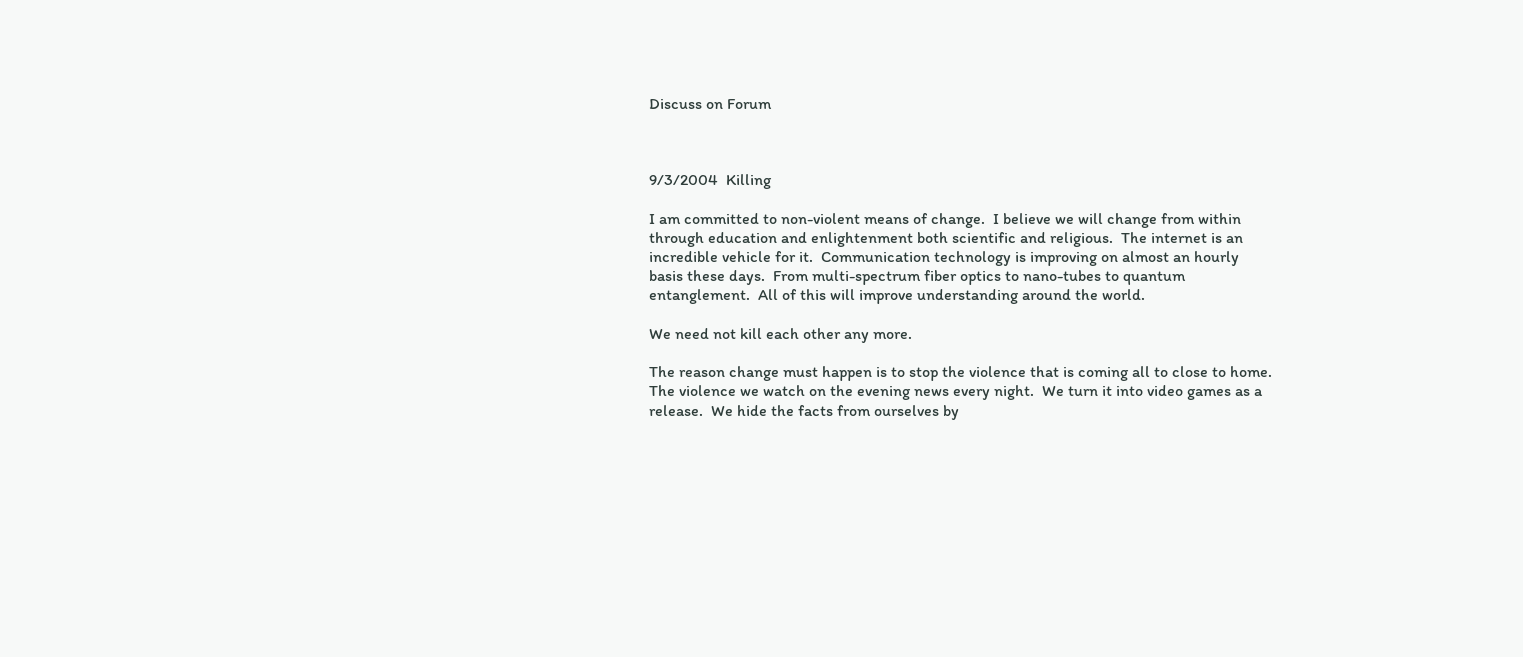Discuss on Forum



9/3/2004  Killing

I am committed to non-violent means of change.  I believe we will change from within through education and enlightenment both scientific and religious.  The internet is an incredible vehicle for it.  Communication technology is improving on almost an hourly basis these days.  From multi-spectrum fiber optics to nano-tubes to quantum entanglement.  All of this will improve understanding around the world.

We need not kill each other any more.

The reason change must happen is to stop the violence that is coming all to close to home.  The violence we watch on the evening news every night.  We turn it into video games as a release.  We hide the facts from ourselves by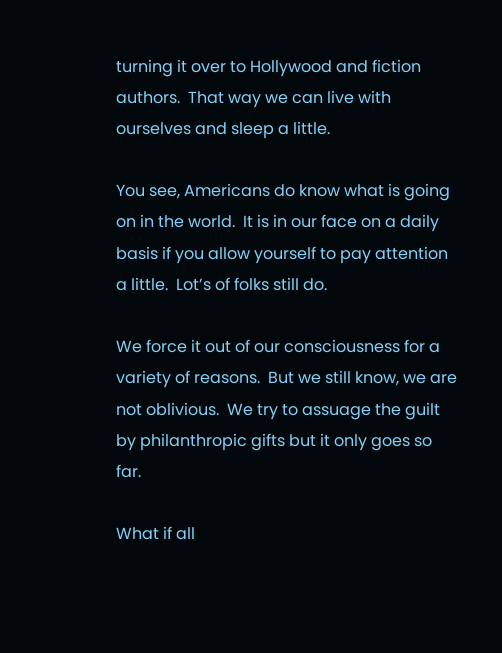turning it over to Hollywood and fiction authors.  That way we can live with ourselves and sleep a little.

You see, Americans do know what is going on in the world.  It is in our face on a daily basis if you allow yourself to pay attention a little.  Lot’s of folks still do.

We force it out of our consciousness for a variety of reasons.  But we still know, we are not oblivious.  We try to assuage the guilt by philanthropic gifts but it only goes so far.

What if all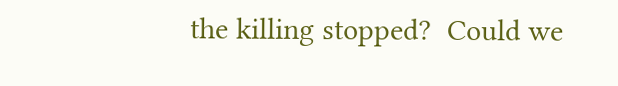the killing stopped?  Could we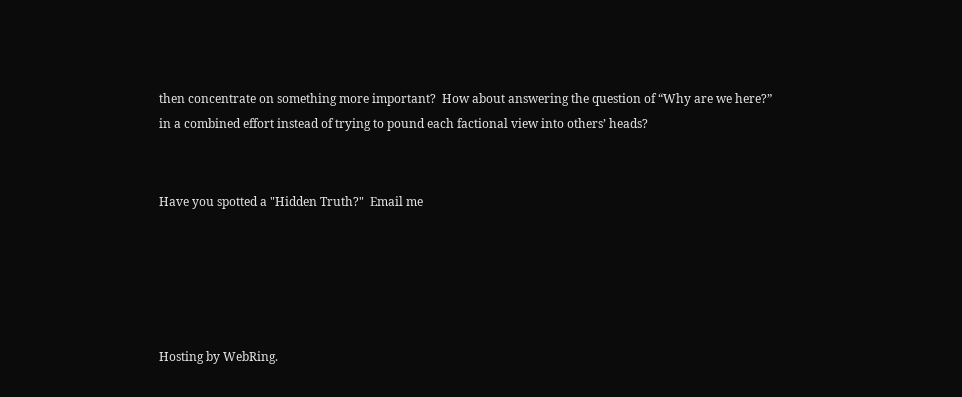then concentrate on something more important?  How about answering the question of “Why are we here?” in a combined effort instead of trying to pound each factional view into others’ heads?


Have you spotted a "Hidden Truth?"  Email me





Hosting by WebRing.